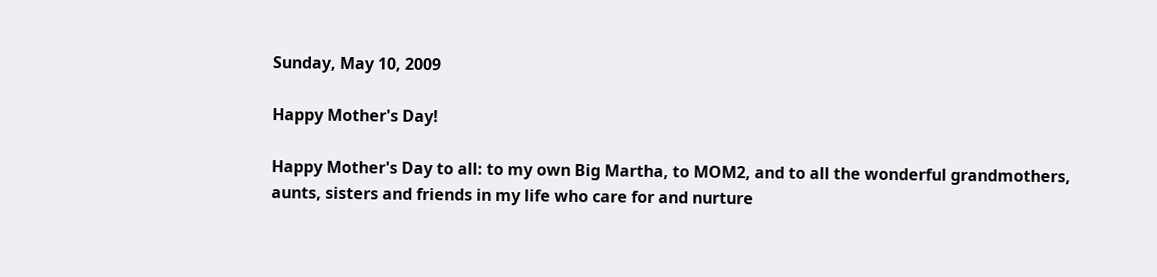Sunday, May 10, 2009

Happy Mother's Day!

Happy Mother's Day to all: to my own Big Martha, to MOM2, and to all the wonderful grandmothers, aunts, sisters and friends in my life who care for and nurture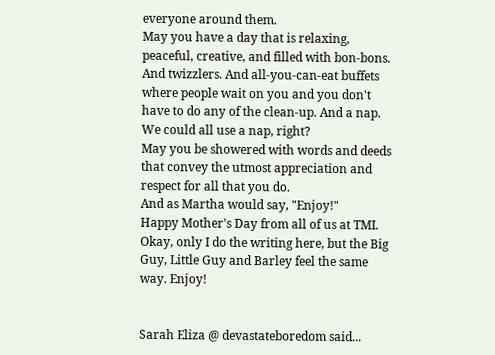everyone around them.
May you have a day that is relaxing, peaceful, creative, and filled with bon-bons. And twizzlers. And all-you-can-eat buffets where people wait on you and you don't have to do any of the clean-up. And a nap. We could all use a nap, right?
May you be showered with words and deeds that convey the utmost appreciation and respect for all that you do.
And as Martha would say, "Enjoy!"
Happy Mother's Day from all of us at TMI.
Okay, only I do the writing here, but the Big Guy, Little Guy and Barley feel the same way. Enjoy!


Sarah Eliza @ devastateboredom said...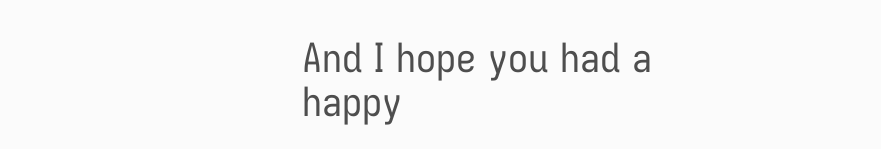And I hope you had a happy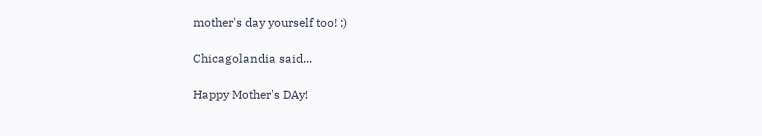mother's day yourself too! ;)

Chicagolandia said...

Happy Mother's DAy!